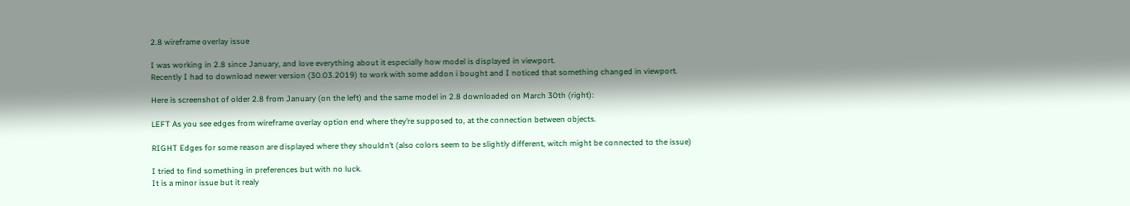2.8 wireframe overlay issue

I was working in 2.8 since January, and love everything about it especially how model is displayed in viewport.
Recently I had to download newer version (30.03.2019) to work with some addon i bought and I noticed that something changed in viewport.

Here is screenshot of older 2.8 from January (on the left) and the same model in 2.8 downloaded on March 30th (right):

LEFT As you see edges from wireframe overlay option end where they’re supposed to, at the connection between objects.

RIGHT Edges for some reason are displayed where they shouldn’t (also colors seem to be slightly different, witch might be connected to the issue)

I tried to find something in preferences but with no luck.
It is a minor issue but it realy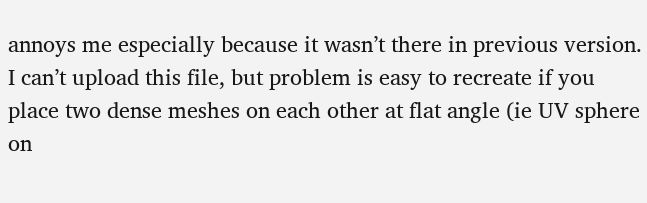annoys me especially because it wasn’t there in previous version.
I can’t upload this file, but problem is easy to recreate if you place two dense meshes on each other at flat angle (ie UV sphere on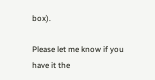box).

Please let me know if you have it the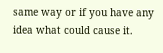same way or if you have any idea what could cause it.